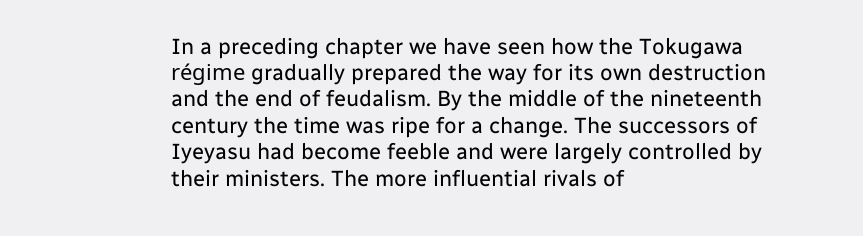In a preceding chapter we have seen how the Tokugawa régime gradually prepared the way for its own destruction and the end of feudalism. By the middle of the nineteenth century the time was ripe for a change. The successors of Iyeyasu had become feeble and were largely controlled by their ministers. The more influential rivals of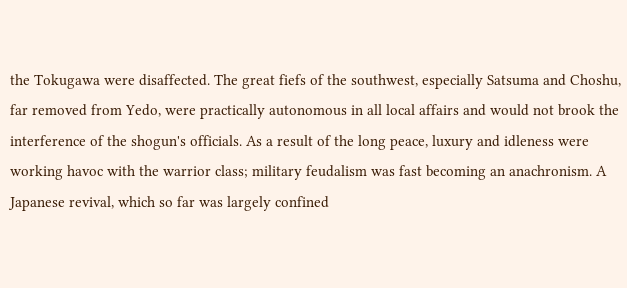the Tokugawa were disaffected. The great fiefs of the southwest, especially Satsuma and Choshu, far removed from Yedo, were practically autonomous in all local affairs and would not brook the interference of the shogun's officials. As a result of the long peace, luxury and idleness were working havoc with the warrior class; military feudalism was fast becoming an anachronism. A Japanese revival, which so far was largely confined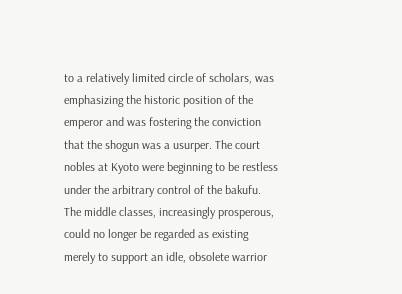to a relatively limited circle of scholars, was emphasizing the historic position of the emperor and was fostering the conviction that the shogun was a usurper. The court nobles at Kyoto were beginning to be restless under the arbitrary control of the bakufu. The middle classes, increasingly prosperous, could no longer be regarded as existing merely to support an idle, obsolete warrior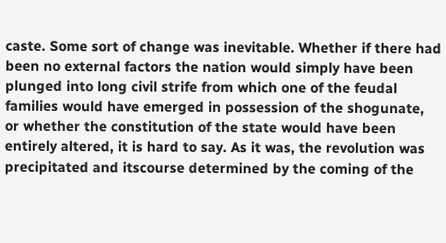caste. Some sort of change was inevitable. Whether if there had been no external factors the nation would simply have been plunged into long civil strife from which one of the feudal families would have emerged in possession of the shogunate, or whether the constitution of the state would have been entirely altered, it is hard to say. As it was, the revolution was precipitated and itscourse determined by the coming of the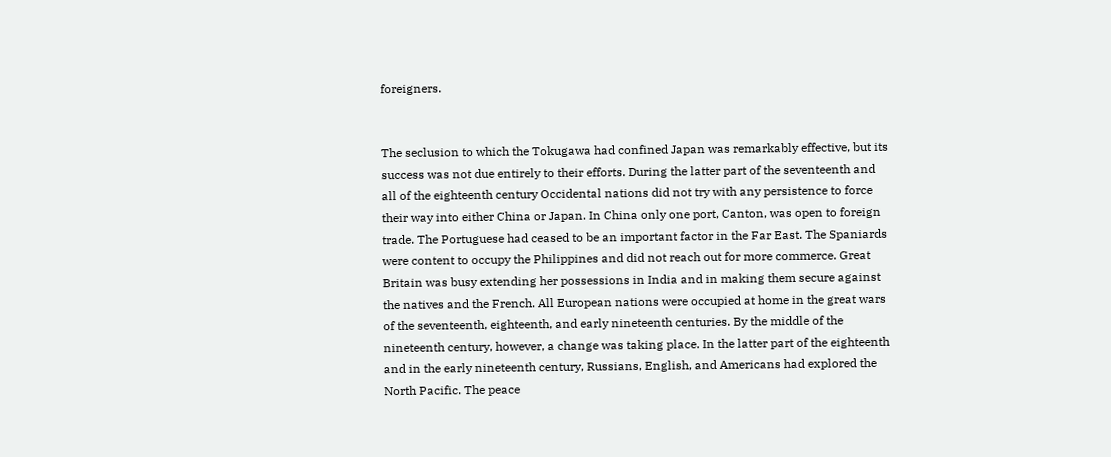foreigners.


The seclusion to which the Tokugawa had confined Japan was remarkably effective, but its success was not due entirely to their efforts. During the latter part of the seventeenth and all of the eighteenth century Occidental nations did not try with any persistence to force their way into either China or Japan. In China only one port, Canton, was open to foreign trade. The Portuguese had ceased to be an important factor in the Far East. The Spaniards were content to occupy the Philippines and did not reach out for more commerce. Great Britain was busy extending her possessions in India and in making them secure against the natives and the French. All European nations were occupied at home in the great wars of the seventeenth, eighteenth, and early nineteenth centuries. By the middle of the nineteenth century, however, a change was taking place. In the latter part of the eighteenth and in the early nineteenth century, Russians, English, and Americans had explored the North Pacific. The peace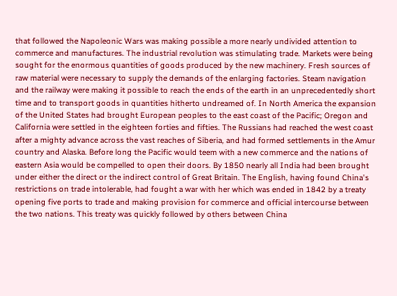that followed the Napoleonic Wars was making possible a more nearly undivided attention to commerce and manufactures. The industrial revolution was stimulating trade. Markets were being sought for the enormous quantities of goods produced by the new machinery. Fresh sources of raw material were necessary to supply the demands of the enlarging factories. Steam navigation and the railway were making it possible to reach the ends of the earth in an unprecedentedly short time and to transport goods in quantities hitherto undreamed of. In North America the expansion of the United States had brought European peoples to the east coast of the Pacific; Oregon and California were settled in the eighteen forties and fifties. The Russians had reached the west coast after a mighty advance across the vast reaches of Siberia, and had formed settlements in the Amur country and Alaska. Before long the Pacific would teem with a new commerce and the nations of eastern Asia would be compelled to open their doors. By 1850 nearly all India had been brought under either the direct or the indirect control of Great Britain. The English, having found China's restrictions on trade intolerable, had fought a war with her which was ended in 1842 by a treaty opening five ports to trade and making provision for commerce and official intercourse between the two nations. This treaty was quickly followed by others between China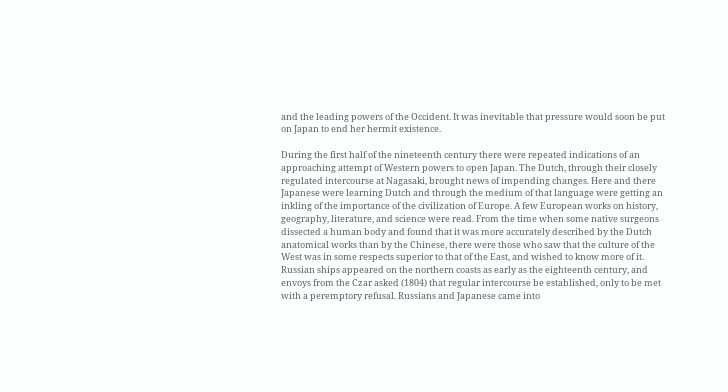and the leading powers of the Occident. It was inevitable that pressure would soon be put on Japan to end her hermit existence.

During the first half of the nineteenth century there were repeated indications of an approaching attempt of Western powers to open Japan. The Dutch, through their closely regulated intercourse at Nagasaki, brought news of impending changes. Here and there Japanese were learning Dutch and through the medium of that language were getting an inkling of the importance of the civilization of Europe. A few European works on history, geography, literature, and science were read. From the time when some native surgeons dissected a human body and found that it was more accurately described by the Dutch anatomical works than by the Chinese, there were those who saw that the culture of the West was in some respects superior to that of the East, and wished to know more of it. Russian ships appeared on the northern coasts as early as the eighteenth century, and envoys from the Czar asked (1804) that regular intercourse be established, only to be met with a peremptory refusal. Russians and Japanese came into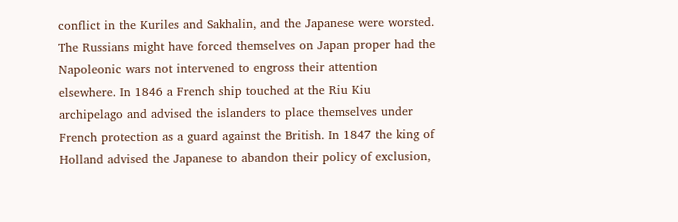conflict in the Kuriles and Sakhalin, and the Japanese were worsted. The Russians might have forced themselves on Japan proper had the Napoleonic wars not intervened to engross their attention elsewhere. In 1846 a French ship touched at the Riu Kiu archipelago and advised the islanders to place themselves under French protection as a guard against the British. In 1847 the king of Holland advised the Japanese to abandon their policy of exclusion,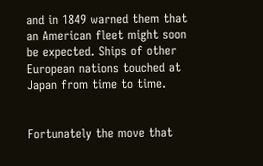and in 1849 warned them that an American fleet might soon be expected. Ships of other European nations touched at Japan from time to time.


Fortunately the move that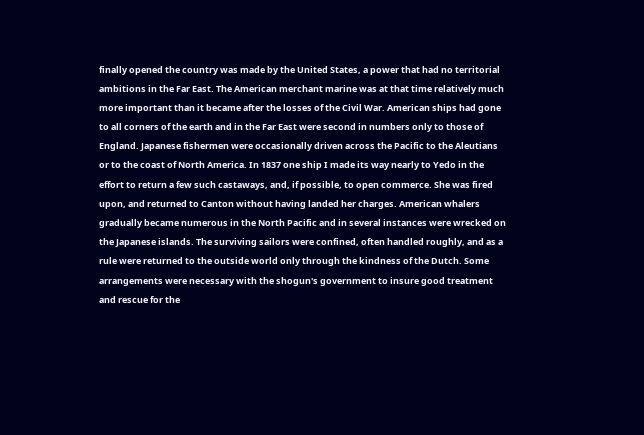finally opened the country was made by the United States, a power that had no territorial ambitions in the Far East. The American merchant marine was at that time relatively much more important than it became after the losses of the Civil War. American ships had gone to all corners of the earth and in the Far East were second in numbers only to those of England. Japanese fishermen were occasionally driven across the Pacific to the Aleutians or to the coast of North America. In 1837 one ship I made its way nearly to Yedo in the effort to return a few such castaways, and, if possible, to open commerce. She was fired upon, and returned to Canton without having landed her charges. American whalers gradually became numerous in the North Pacific and in several instances were wrecked on the Japanese islands. The surviving sailors were confined, often handled roughly, and as a rule were returned to the outside world only through the kindness of the Dutch. Some arrangements were necessary with the shogun's government to insure good treatment and rescue for the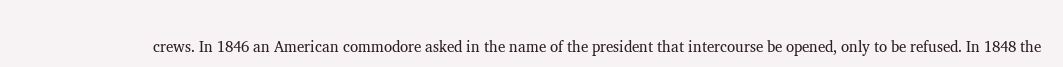crews. In 1846 an American commodore asked in the name of the president that intercourse be opened, only to be refused. In 1848 the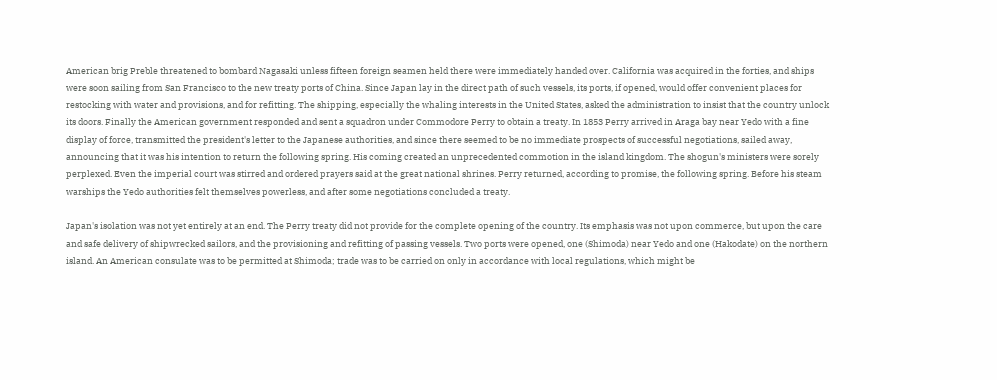American brig Preble threatened to bombard Nagasaki unless fifteen foreign seamen held there were immediately handed over. California was acquired in the forties, and ships were soon sailing from San Francisco to the new treaty ports of China. Since Japan lay in the direct path of such vessels, its ports, if opened, would offer convenient places for restocking with water and provisions, and for refitting. The shipping, especially the whaling interests in the United States, asked the administration to insist that the country unlock its doors. Finally the American government responded and sent a squadron under Commodore Perry to obtain a treaty. In 1853 Perry arrived in Araga bay near Yedo with a fine display of force, transmitted the president's letter to the Japanese authorities, and since there seemed to be no immediate prospects of successful negotiations, sailed away, announcing that it was his intention to return the following spring. His coming created an unprecedented commotion in the island kingdom. The shogun's ministers were sorely perplexed. Even the imperial court was stirred and ordered prayers said at the great national shrines. Perry returned, according to promise, the following spring. Before his steam warships the Yedo authorities felt themselves powerless, and after some negotiations concluded a treaty.

Japan's isolation was not yet entirely at an end. The Perry treaty did not provide for the complete opening of the country. Its emphasis was not upon commerce, but upon the care and safe delivery of shipwrecked sailors, and the provisioning and refitting of passing vessels. Two ports were opened, one (Shimoda) near Yedo and one (Hakodate) on the northern island. An American consulate was to be permitted at Shimoda; trade was to be carried on only in accordance with local regulations, which might be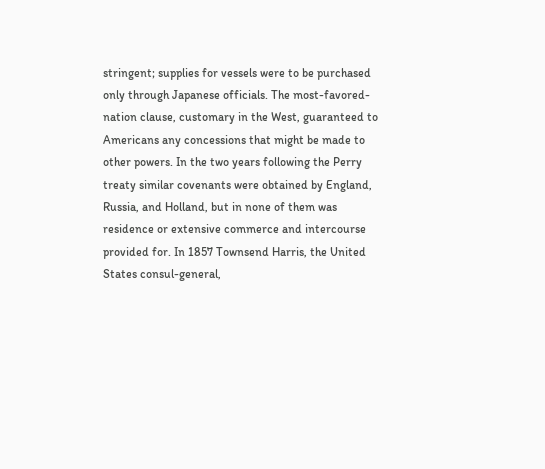stringent; supplies for vessels were to be purchased only through Japanese officials. The most-favored-nation clause, customary in the West, guaranteed to Americans any concessions that might be made to other powers. In the two years following the Perry treaty similar covenants were obtained by England, Russia, and Holland, but in none of them was residence or extensive commerce and intercourse provided for. In 1857 Townsend Harris, the United States consul-general,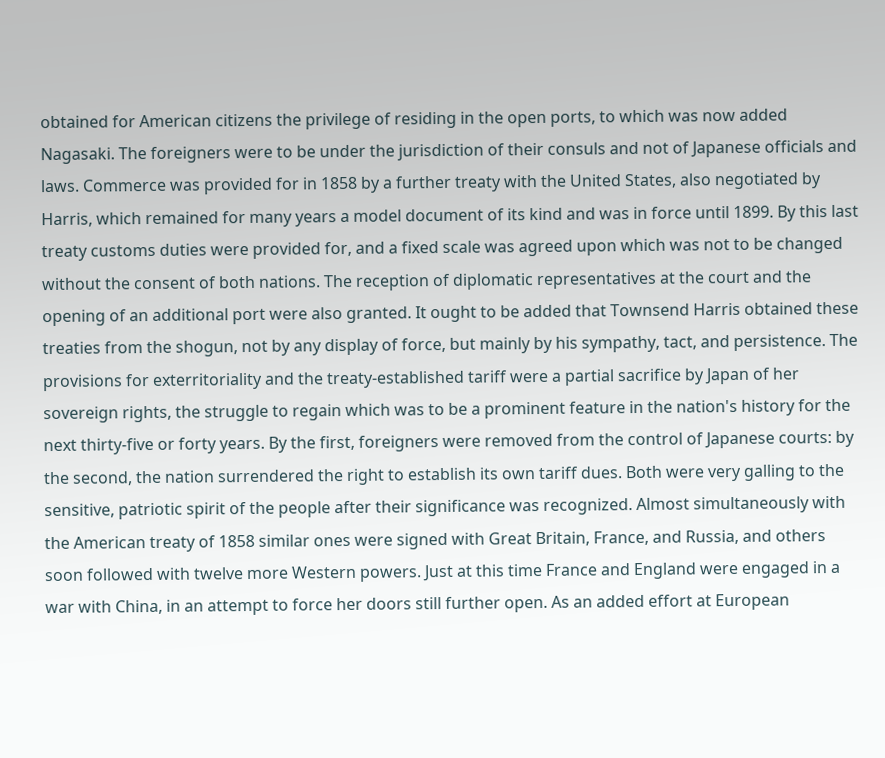obtained for American citizens the privilege of residing in the open ports, to which was now added Nagasaki. The foreigners were to be under the jurisdiction of their consuls and not of Japanese officials and laws. Commerce was provided for in 1858 by a further treaty with the United States, also negotiated by Harris, which remained for many years a model document of its kind and was in force until 1899. By this last treaty customs duties were provided for, and a fixed scale was agreed upon which was not to be changed without the consent of both nations. The reception of diplomatic representatives at the court and the opening of an additional port were also granted. It ought to be added that Townsend Harris obtained these treaties from the shogun, not by any display of force, but mainly by his sympathy, tact, and persistence. The provisions for exterritoriality and the treaty-established tariff were a partial sacrifice by Japan of her sovereign rights, the struggle to regain which was to be a prominent feature in the nation's history for the next thirty-five or forty years. By the first, foreigners were removed from the control of Japanese courts: by the second, the nation surrendered the right to establish its own tariff dues. Both were very galling to the sensitive, patriotic spirit of the people after their significance was recognized. Almost simultaneously with the American treaty of 1858 similar ones were signed with Great Britain, France, and Russia, and others soon followed with twelve more Western powers. Just at this time France and England were engaged in a war with China, in an attempt to force her doors still further open. As an added effort at European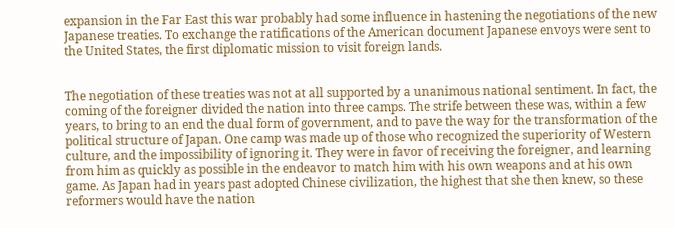expansion in the Far East this war probably had some influence in hastening the negotiations of the new Japanese treaties. To exchange the ratifications of the American document Japanese envoys were sent to the United States, the first diplomatic mission to visit foreign lands.


The negotiation of these treaties was not at all supported by a unanimous national sentiment. In fact, the coming of the foreigner divided the nation into three camps. The strife between these was, within a few years, to bring to an end the dual form of government, and to pave the way for the transformation of the political structure of Japan. One camp was made up of those who recognized the superiority of Western culture, and the impossibility of ignoring it. They were in favor of receiving the foreigner, and learning from him as quickly as possible in the endeavor to match him with his own weapons and at his own game. As Japan had in years past adopted Chinese civilization, the highest that she then knew, so these reformers would have the nation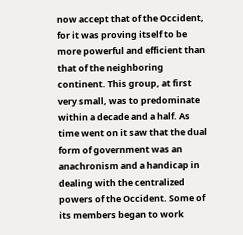now accept that of the Occident, for it was proving itself to be more powerful and efficient than that of the neighboring continent. This group, at first very small, was to predominate within a decade and a half. As time went on it saw that the dual form of government was an anachronism and a handicap in dealing with the centralized powers of the Occident. Some of its members began to work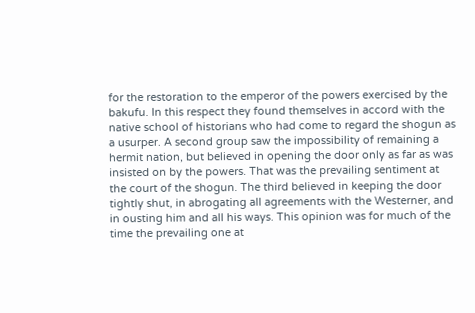for the restoration to the emperor of the powers exercised by the bakufu. In this respect they found themselves in accord with the native school of historians who had come to regard the shogun as a usurper. A second group saw the impossibility of remaining a hermit nation, but believed in opening the door only as far as was insisted on by the powers. That was the prevailing sentiment at the court of the shogun. The third believed in keeping the door tightly shut, in abrogating all agreements with the Westerner, and in ousting him and all his ways. This opinion was for much of the time the prevailing one at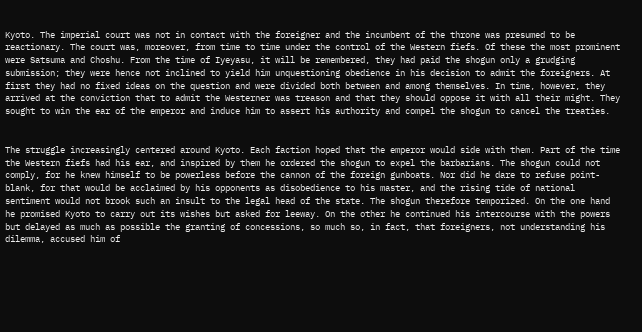Kyoto. The imperial court was not in contact with the foreigner and the incumbent of the throne was presumed to be reactionary. The court was, moreover, from time to time under the control of the Western fiefs. Of these the most prominent were Satsuma and Choshu. From the time of Iyeyasu, it will be remembered, they had paid the shogun only a grudging submission; they were hence not inclined to yield him unquestioning obedience in his decision to admit the foreigners. At first they had no fixed ideas on the question and were divided both between and among themselves. In time, however, they arrived at the conviction that to admit the Westerner was treason and that they should oppose it with all their might. They sought to win the ear of the emperor and induce him to assert his authority and compel the shogun to cancel the treaties.


The struggle increasingly centered around Kyoto. Each faction hoped that the emperor would side with them. Part of the time the Western fiefs had his ear, and inspired by them he ordered the shogun to expel the barbarians. The shogun could not comply, for he knew himself to be powerless before the cannon of the foreign gunboats. Nor did he dare to refuse point-blank, for that would be acclaimed by his opponents as disobedience to his master, and the rising tide of national sentiment would not brook such an insult to the legal head of the state. The shogun therefore temporized. On the one hand he promised Kyoto to carry out its wishes but asked for leeway. On the other he continued his intercourse with the powers but delayed as much as possible the granting of concessions, so much so, in fact, that foreigners, not understanding his dilemma, accused him of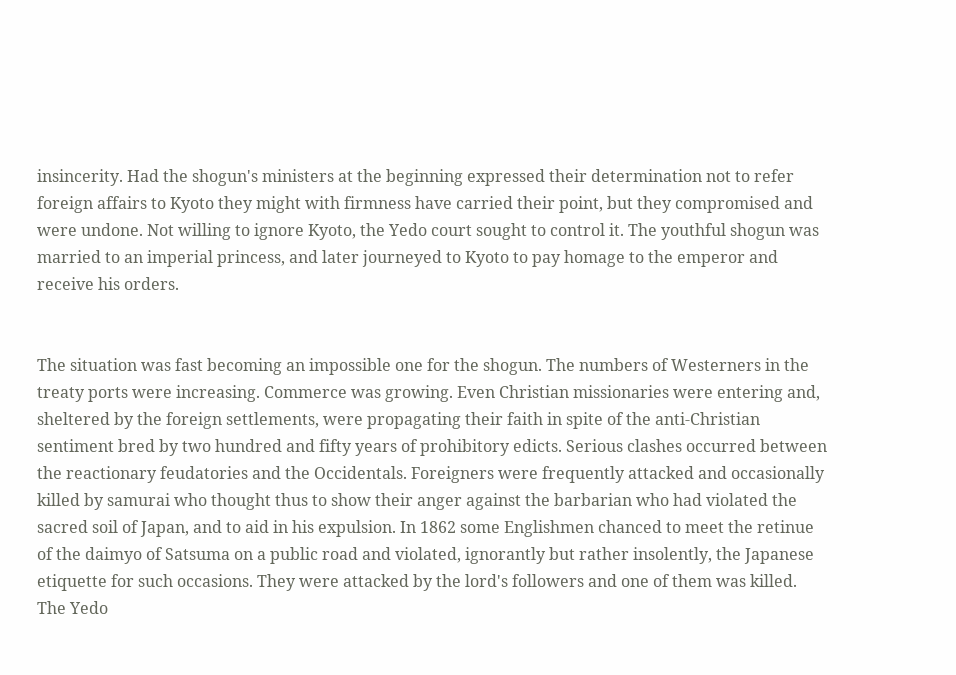insincerity. Had the shogun's ministers at the beginning expressed their determination not to refer foreign affairs to Kyoto they might with firmness have carried their point, but they compromised and were undone. Not willing to ignore Kyoto, the Yedo court sought to control it. The youthful shogun was married to an imperial princess, and later journeyed to Kyoto to pay homage to the emperor and receive his orders.


The situation was fast becoming an impossible one for the shogun. The numbers of Westerners in the treaty ports were increasing. Commerce was growing. Even Christian missionaries were entering and, sheltered by the foreign settlements, were propagating their faith in spite of the anti-Christian sentiment bred by two hundred and fifty years of prohibitory edicts. Serious clashes occurred between the reactionary feudatories and the Occidentals. Foreigners were frequently attacked and occasionally killed by samurai who thought thus to show their anger against the barbarian who had violated the sacred soil of Japan, and to aid in his expulsion. In 1862 some Englishmen chanced to meet the retinue of the daimyo of Satsuma on a public road and violated, ignorantly but rather insolently, the Japanese etiquette for such occasions. They were attacked by the lord's followers and one of them was killed. The Yedo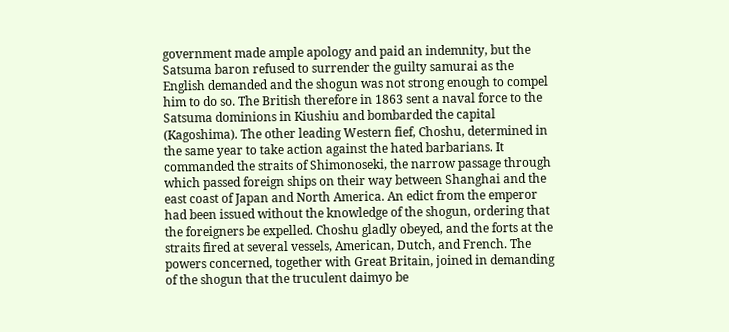government made ample apology and paid an indemnity, but the Satsuma baron refused to surrender the guilty samurai as the English demanded and the shogun was not strong enough to compel him to do so. The British therefore in 1863 sent a naval force to the Satsuma dominions in Kiushiu and bombarded the capital (Kagoshima). The other leading Western fief, Choshu, determined in the same year to take action against the hated barbarians. It commanded the straits of Shimonoseki, the narrow passage through which passed foreign ships on their way between Shanghai and the east coast of Japan and North America. An edict from the emperor had been issued without the knowledge of the shogun, ordering that the foreigners be expelled. Choshu gladly obeyed, and the forts at the straits fired at several vessels, American, Dutch, and French. The powers concerned, together with Great Britain, joined in demanding of the shogun that the truculent daimyo be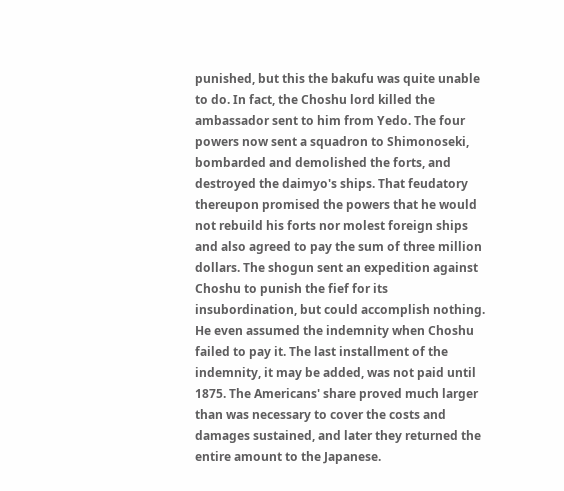punished, but this the bakufu was quite unable to do. In fact, the Choshu lord killed the ambassador sent to him from Yedo. The four powers now sent a squadron to Shimonoseki, bombarded and demolished the forts, and destroyed the daimyo's ships. That feudatory thereupon promised the powers that he would not rebuild his forts nor molest foreign ships and also agreed to pay the sum of three million dollars. The shogun sent an expedition against Choshu to punish the fief for its insubordination, but could accomplish nothing. He even assumed the indemnity when Choshu failed to pay it. The last installment of the indemnity, it may be added, was not paid until 1875. The Americans' share proved much larger than was necessary to cover the costs and damages sustained, and later they returned the entire amount to the Japanese.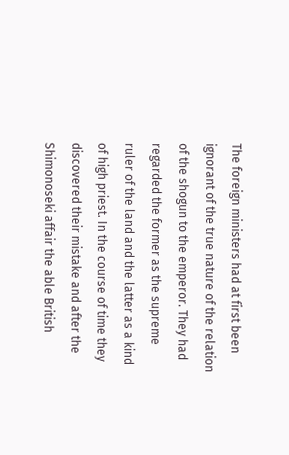The foreign ministers had at first been ignorant of the true nature of the relation of the shogun to the emperor. They had regarded the former as the supreme ruler of the land and the latter as a kind of high priest. In the course of time they discovered their mistake and after the Shimonoseki affair the able British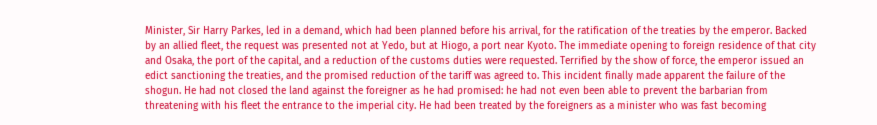Minister, Sir Harry Parkes, led in a demand, which had been planned before his arrival, for the ratification of the treaties by the emperor. Backed by an allied fleet, the request was presented not at Yedo, but at Hiogo, a port near Kyoto. The immediate opening to foreign residence of that city and Osaka, the port of the capital, and a reduction of the customs duties were requested. Terrified by the show of force, the emperor issued an edict sanctioning the treaties, and the promised reduction of the tariff was agreed to. This incident finally made apparent the failure of the shogun. He had not closed the land against the foreigner as he had promised: he had not even been able to prevent the barbarian from threatening with his fleet the entrance to the imperial city. He had been treated by the foreigners as a minister who was fast becoming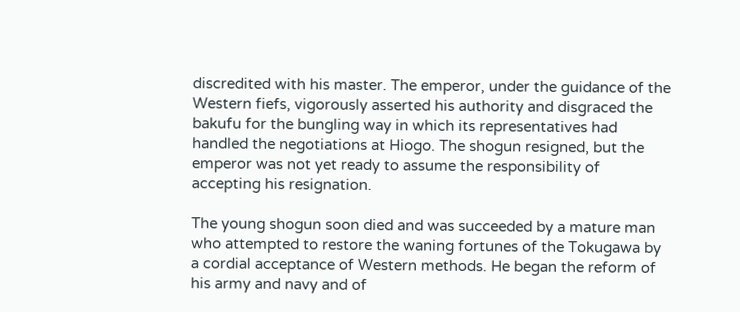discredited with his master. The emperor, under the guidance of the Western fiefs, vigorously asserted his authority and disgraced the bakufu for the bungling way in which its representatives had handled the negotiations at Hiogo. The shogun resigned, but the emperor was not yet ready to assume the responsibility of accepting his resignation.

The young shogun soon died and was succeeded by a mature man who attempted to restore the waning fortunes of the Tokugawa by a cordial acceptance of Western methods. He began the reform of his army and navy and of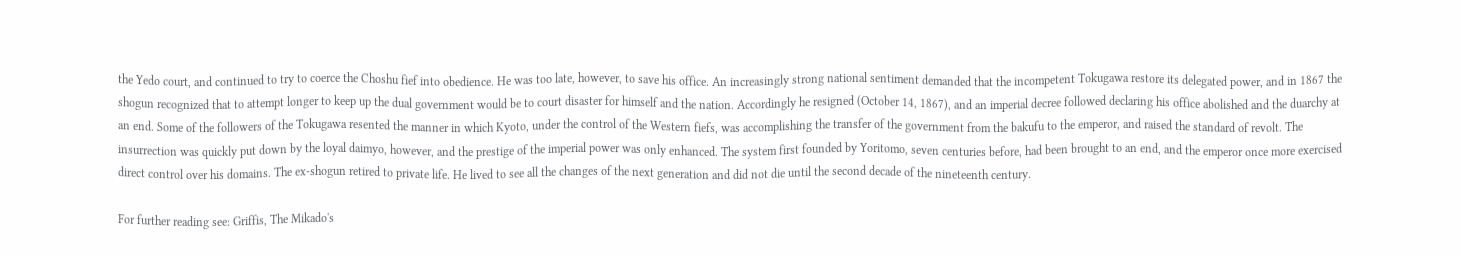the Yedo court, and continued to try to coerce the Choshu fief into obedience. He was too late, however, to save his office. An increasingly strong national sentiment demanded that the incompetent Tokugawa restore its delegated power, and in 1867 the shogun recognized that to attempt longer to keep up the dual government would be to court disaster for himself and the nation. Accordingly he resigned (October 14, 1867), and an imperial decree followed declaring his office abolished and the duarchy at an end. Some of the followers of the Tokugawa resented the manner in which Kyoto, under the control of the Western fiefs, was accomplishing the transfer of the government from the bakufu to the emperor, and raised the standard of revolt. The insurrection was quickly put down by the loyal daimyo, however, and the prestige of the imperial power was only enhanced. The system first founded by Yoritomo, seven centuries before, had been brought to an end, and the emperor once more exercised direct control over his domains. The ex-shogun retired to private life. He lived to see all the changes of the next generation and did not die until the second decade of the nineteenth century.

For further reading see: Griffis, The Mikado's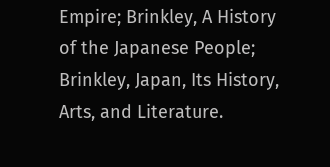Empire; Brinkley, A History of the Japanese People; Brinkley, Japan, Its History, Arts, and Literature.